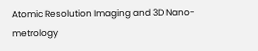Atomic Resolution Imaging and 3D Nano-metrology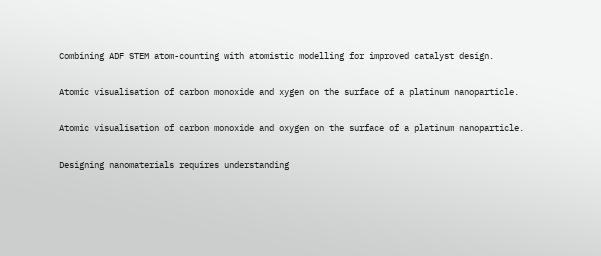Combining ADF STEM atom-counting with atomistic modelling for improved catalyst design.

Atomic visualisation of carbon monoxide and xygen on the surface of a platinum nanoparticle.

Atomic visualisation of carbon monoxide and oxygen on the surface of a platinum nanoparticle.

Designing nanomaterials requires understanding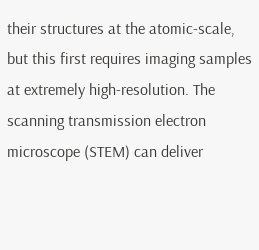their structures at the atomic-scale, but this first requires imaging samples at extremely high-resolution. The scanning transmission electron microscope (STEM) can deliver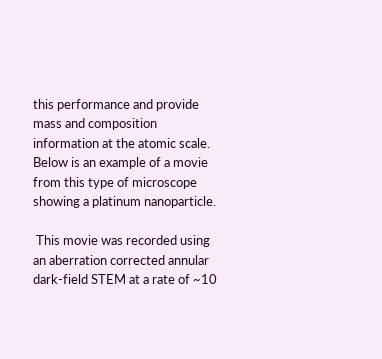this performance and provide mass and composition information at the atomic scale. Below is an example of a movie from this type of microscope showing a platinum nanoparticle.

 This movie was recorded using an aberration corrected annular dark-field STEM at a rate of ~10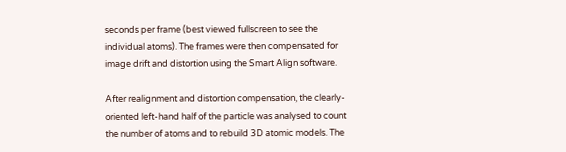seconds per frame (best viewed fullscreen to see the individual atoms). The frames were then compensated for image drift and distortion using the Smart Align software.

After realignment and distortion compensation, the clearly-oriented left-hand half of the particle was analysed to count the number of atoms and to rebuild 3D atomic models. The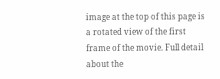image at the top of this page is a rotated view of the first frame of the movie. Full detail about the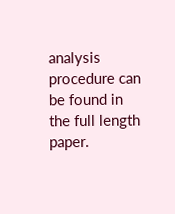analysis procedure can be found in the full length paper.